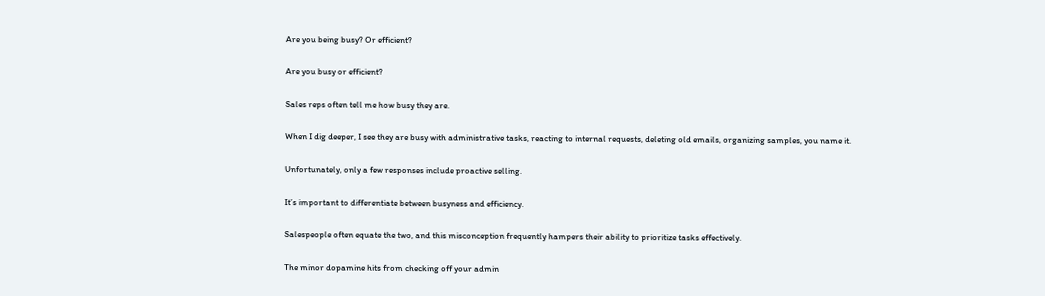Are you being busy? Or efficient?

Are you busy or efficient?

Sales reps often tell me how busy they are.

When I dig deeper, I see they are busy with administrative tasks, reacting to internal requests, deleting old emails, organizing samples, you name it.

Unfortunately, only a few responses include proactive selling.

It’s important to differentiate between busyness and efficiency.

Salespeople often equate the two, and this misconception frequently hampers their ability to prioritize tasks effectively.

The minor dopamine hits from checking off your admin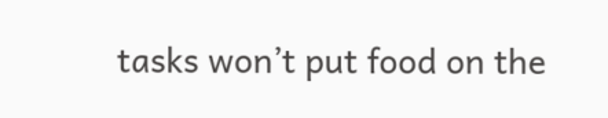tasks won’t put food on the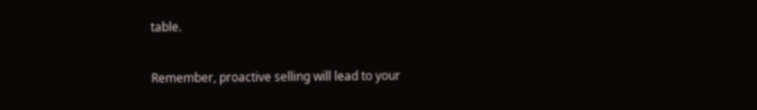table.

Remember, proactive selling will lead to your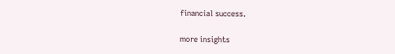financial success.

more insights